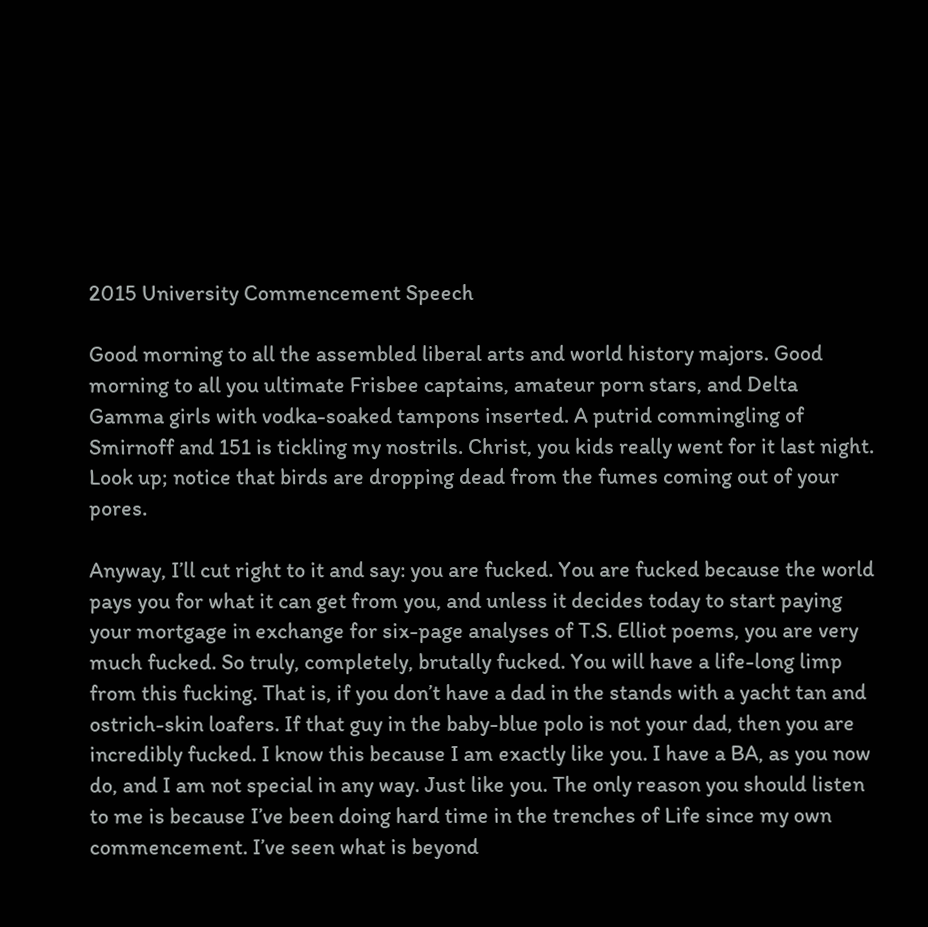2015 University Commencement Speech

Good morning to all the assembled liberal arts and world history majors. Good morning to all you ultimate Frisbee captains, amateur porn stars, and Delta Gamma girls with vodka-soaked tampons inserted. A putrid commingling of Smirnoff and 151 is tickling my nostrils. Christ, you kids really went for it last night. Look up; notice that birds are dropping dead from the fumes coming out of your pores.

Anyway, I’ll cut right to it and say: you are fucked. You are fucked because the world pays you for what it can get from you, and unless it decides today to start paying your mortgage in exchange for six-page analyses of T.S. Elliot poems, you are very much fucked. So truly, completely, brutally fucked. You will have a life-long limp from this fucking. That is, if you don’t have a dad in the stands with a yacht tan and ostrich-skin loafers. If that guy in the baby-blue polo is not your dad, then you are incredibly fucked. I know this because I am exactly like you. I have a BA, as you now do, and I am not special in any way. Just like you. The only reason you should listen to me is because I’ve been doing hard time in the trenches of Life since my own commencement. I’ve seen what is beyond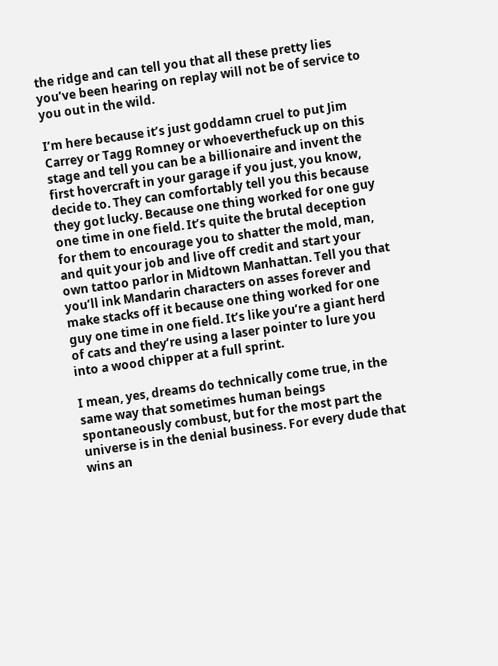the ridge and can tell you that all these pretty lies you’ve been hearing on replay will not be of service to you out in the wild.

I’m here because it’s just goddamn cruel to put Jim Carrey or Tagg Romney or whoeverthefuck up on this stage and tell you can be a billionaire and invent the first hovercraft in your garage if you just, you know, decide to. They can comfortably tell you this because they got lucky. Because one thing worked for one guy one time in one field. It’s quite the brutal deception for them to encourage you to shatter the mold, man, and quit your job and live off credit and start your own tattoo parlor in Midtown Manhattan. Tell you that you’ll ink Mandarin characters on asses forever and make stacks off it because one thing worked for one guy one time in one field. It’s like you’re a giant herd of cats and they’re using a laser pointer to lure you into a wood chipper at a full sprint.

I mean, yes, dreams do technically come true, in the same way that sometimes human beings spontaneously combust, but for the most part the universe is in the denial business. For every dude that wins an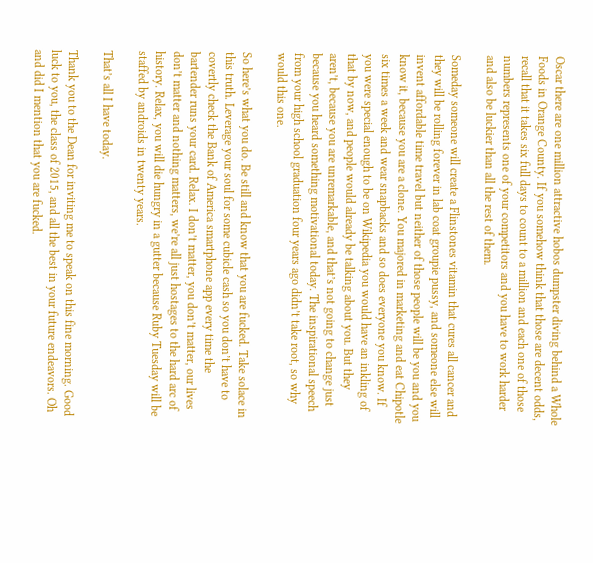Oscar there are one million attractive hobos dumpster diving behind a Whole Foods in Orange County. If you somehow think that those are decent odds, recall that it takes six full days to count to a million and each one of those numbers represents one of your competitors and you have to work harder and also be luckier than all the rest of them.

Someday someone will create a Flinstones vitamin that cures all cancer and they will be rolling forever in lab coat groupie pussy, and someone else will invent affordable time travel but neither of those people will be you and you know it, because you are a clone. You majored in marketing and eat Chipotle six times a week and wear snapbacks and so does everyone you know. If you were special enough to be on Wikipedia you would have an inkling of that by now, and people would already be talking about you. But they aren’t, because you are unremarkable, and that’s not going to change just because you heard something motivational today. The inspirational speech from your high school graduation four years ago didn’t take root, so why would this one.

So here’s what you do. Be still and know that you are fucked. Take solace in this truth. Leverage your soul for some cubicle cash so you don’t have to covertly check the Bank of America smartphone app every time the bartender runs your card. Relax. I don’t matter, you don’t matter, our lives don’t matter and nothing matters, we’re all just hostages to the hard arc of history. Relax, you will die hungry in a gutter because Ruby Tuesday will be staffed by androids in twenty years.

That’s all I have today.

Thank you to the Dean for inviting me to speak on this fine morning. Good luck to you, the class of 2015, and all the best in your future endeavors. Oh and did I mention that you are fucked.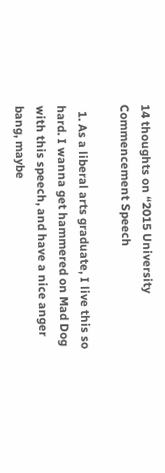14 thoughts on “2015 University Commencement Speech

  1. As a liberal arts graduate, I live this so hard. I wanna get hammered on Mad Dog with this speech, and have a nice anger bang, maybe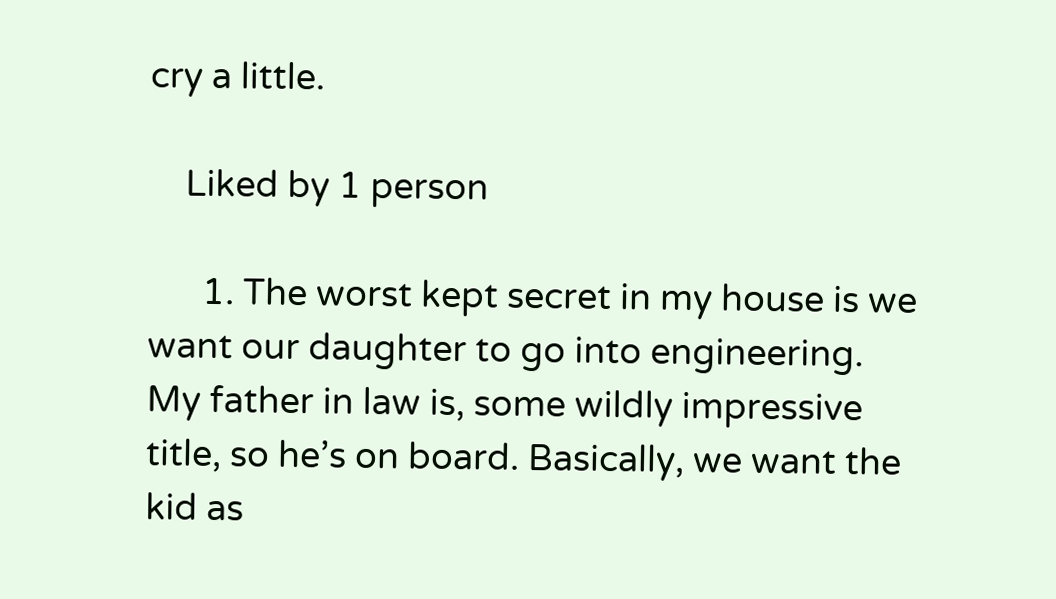cry a little.

    Liked by 1 person

      1. The worst kept secret in my house is we want our daughter to go into engineering. My father in law is, some wildly impressive title, so he’s on board. Basically, we want the kid as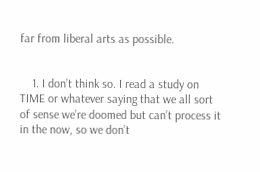far from liberal arts as possible.


    1. I don’t think so. I read a study on TIME or whatever saying that we all sort of sense we’re doomed but can’t process it in the now, so we don’t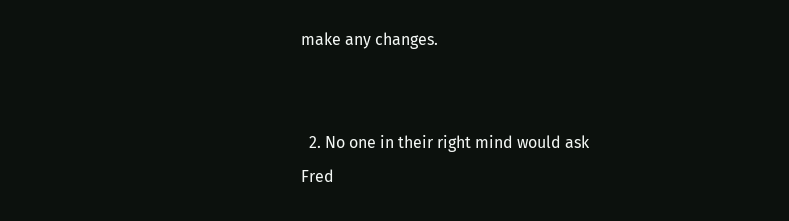make any changes.


  2. No one in their right mind would ask Fred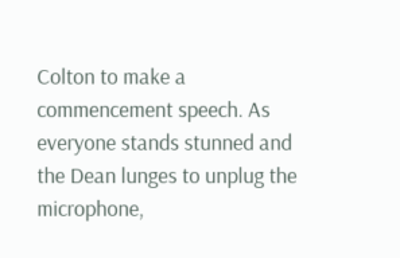Colton to make a commencement speech. As everyone stands stunned and the Dean lunges to unplug the microphone,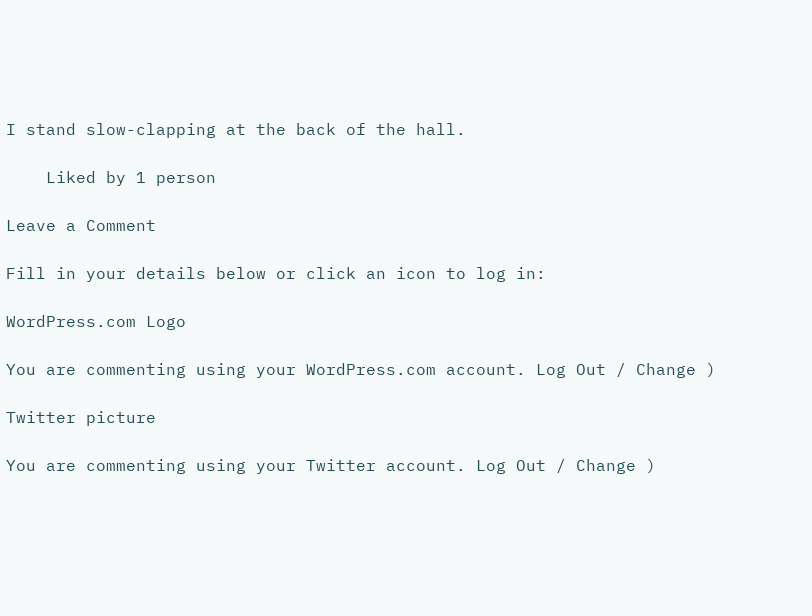I stand slow-clapping at the back of the hall.

    Liked by 1 person

Leave a Comment

Fill in your details below or click an icon to log in:

WordPress.com Logo

You are commenting using your WordPress.com account. Log Out / Change )

Twitter picture

You are commenting using your Twitter account. Log Out / Change )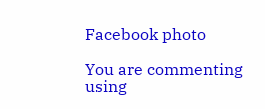Facebook photo

You are commenting using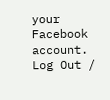your Facebook account. Log Out /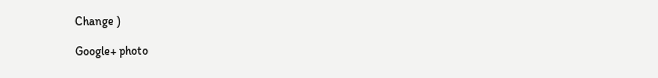Change )

Google+ photo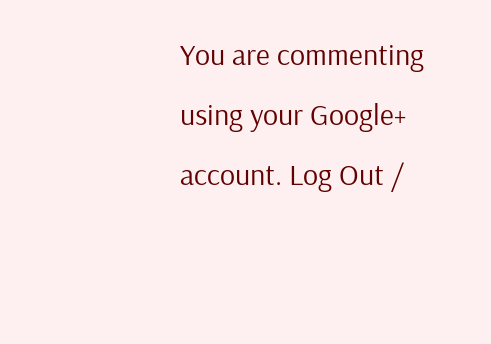You are commenting using your Google+ account. Log Out /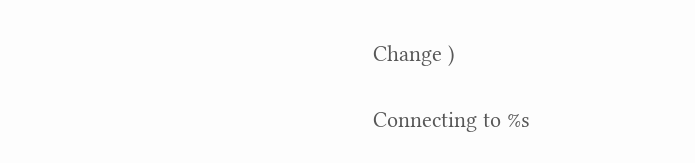Change )

Connecting to %s